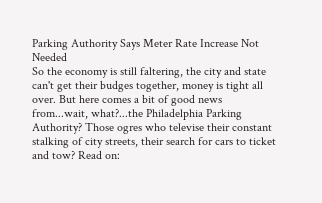Parking Authority Says Meter Rate Increase Not Needed
So the economy is still faltering, the city and state can't get their budges together, money is tight all over. But here comes a bit of good news from...wait, what?...the Philadelphia Parking Authority? Those ogres who televise their constant stalking of city streets, their search for cars to ticket and tow? Read on: